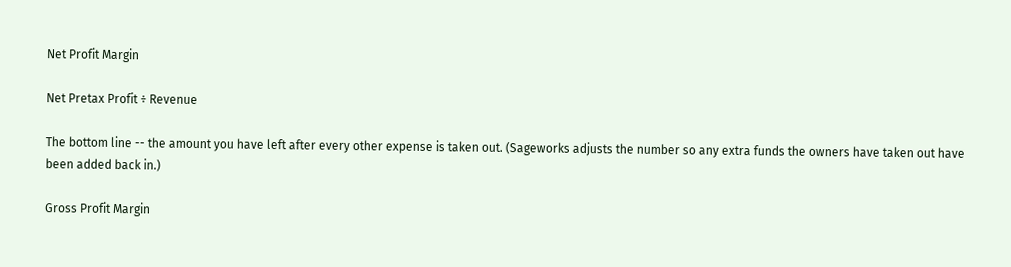Net Profit Margin

Net Pretax Profit ÷ Revenue

The bottom line -- the amount you have left after every other expense is taken out. (Sageworks adjusts the number so any extra funds the owners have taken out have been added back in.)

Gross Profit Margin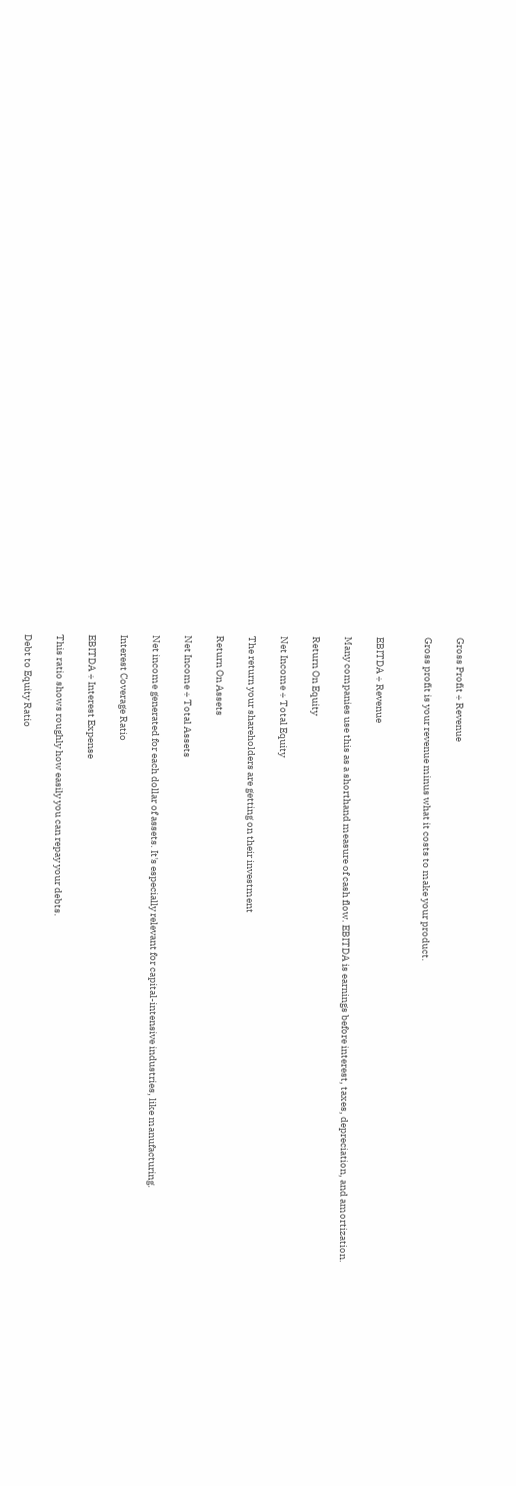Gross Profit ÷ Revenue

Gross profit is your revenue minus what it costs to make your product.


EBITDA ÷ Revenue

Many companies use this as a shorthand measure of cash flow. EBITDA is earnings before interest, taxes, depreciation, and amortization.

Return On Equity

Net Income ÷ Total Equity

The return your shareholders are getting on their investment

Return On Assets

Net Income ÷ Total Assets

Net income generated for each dollar of assets. It's especially relevant for capital-intensive industries, like manufacturing.

Interest Coverage Ratio

EBITDA ÷ Interest Expense

This ratio shows roughly how easily you can repay your debts.

Debt to Equity Ratio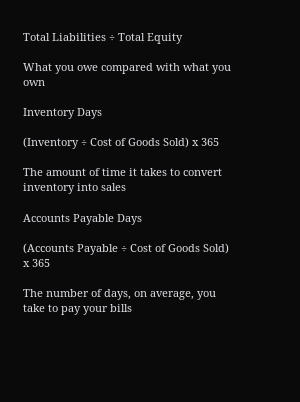Total Liabilities ÷ Total Equity

What you owe compared with what you own

Inventory Days

(Inventory ÷ Cost of Goods Sold) x 365

The amount of time it takes to convert inventory into sales

Accounts Payable Days

(Accounts Payable ÷ Cost of Goods Sold) x 365

The number of days, on average, you take to pay your bills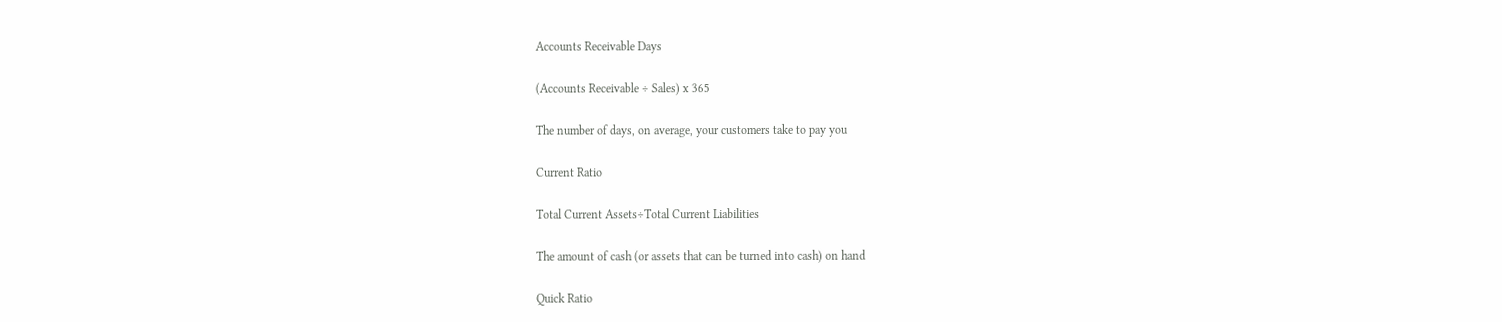Accounts Receivable Days

(Accounts Receivable ÷ Sales) x 365

The number of days, on average, your customers take to pay you

Current Ratio

Total Current Assets÷Total Current Liabilities

The amount of cash (or assets that can be turned into cash) on hand

Quick Ratio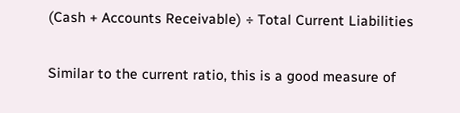(Cash + Accounts Receivable) ÷ Total Current Liabilities

Similar to the current ratio, this is a good measure of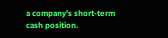a company's short-term cash position.